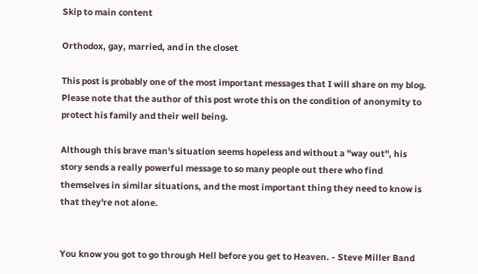Skip to main content

Orthodox, gay, married, and in the closet

This post is probably one of the most important messages that I will share on my blog. Please note that the author of this post wrote this on the condition of anonymity to protect his family and their well being.

Although this brave man's situation seems hopeless and without a "way out", his story sends a really powerful message to so many people out there who find themselves in similar situations, and the most important thing they need to know is that they're not alone.


You know you got to go through Hell before you get to Heaven. - Steve Miller Band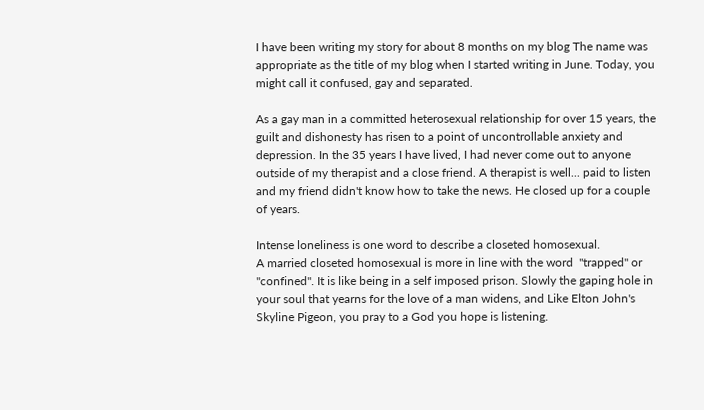I have been writing my story for about 8 months on my blog The name was appropriate as the title of my blog when I started writing in June. Today, you might call it confused, gay and separated.

As a gay man in a committed heterosexual relationship for over 15 years, the guilt and dishonesty has risen to a point of uncontrollable anxiety and depression. In the 35 years I have lived, I had never come out to anyone outside of my therapist and a close friend. A therapist is well... paid to listen and my friend didn't know how to take the news. He closed up for a couple of years.

Intense loneliness is one word to describe a closeted homosexual.
A married closeted homosexual is more in line with the word  "trapped" or "confined". It is like being in a self imposed prison. Slowly the gaping hole in your soul that yearns for the love of a man widens, and Like Elton John's Skyline Pigeon, you pray to a God you hope is listening.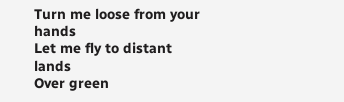Turn me loose from your hands
Let me fly to distant lands
Over green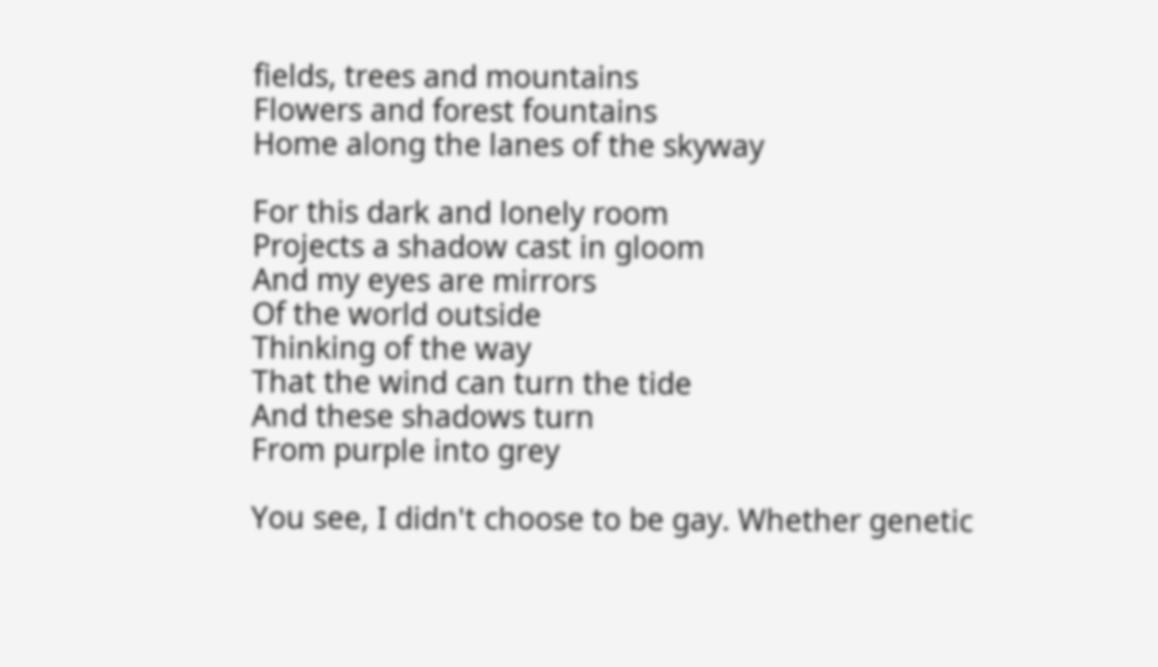fields, trees and mountains
Flowers and forest fountains
Home along the lanes of the skyway

For this dark and lonely room
Projects a shadow cast in gloom
And my eyes are mirrors
Of the world outside
Thinking of the way
That the wind can turn the tide
And these shadows turn
From purple into grey

You see, I didn't choose to be gay. Whether genetic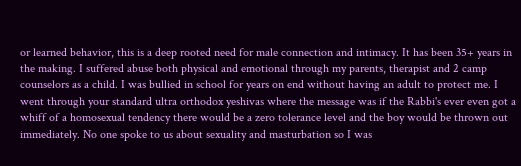or learned behavior, this is a deep rooted need for male connection and intimacy. It has been 35+ years in the making. I suffered abuse both physical and emotional through my parents, therapist and 2 camp counselors as a child. I was bullied in school for years on end without having an adult to protect me. I went through your standard ultra orthodox yeshivas where the message was if the Rabbi's ever even got a whiff of a homosexual tendency there would be a zero tolerance level and the boy would be thrown out immediately. No one spoke to us about sexuality and masturbation so I was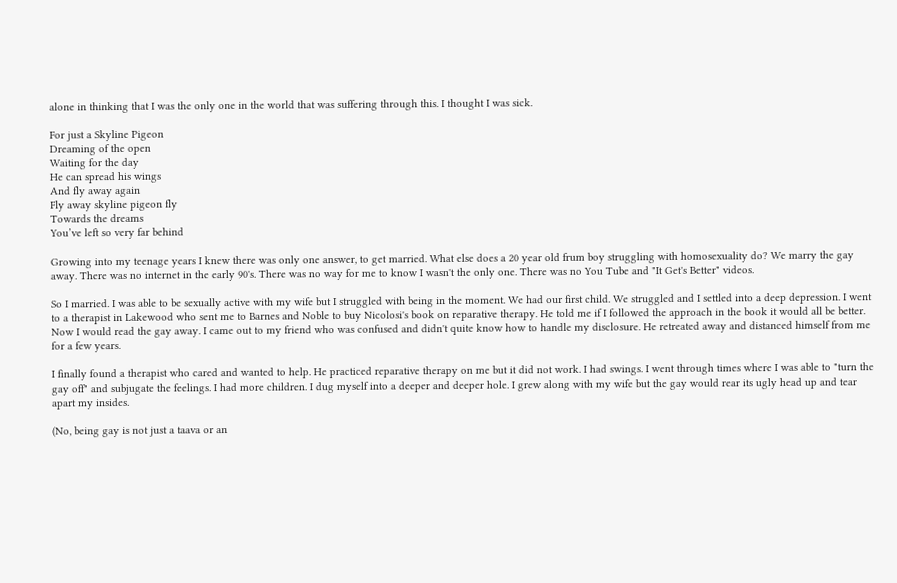alone in thinking that I was the only one in the world that was suffering through this. I thought I was sick.

For just a Skyline Pigeon
Dreaming of the open
Waiting for the day
He can spread his wings
And fly away again
Fly away skyline pigeon fly
Towards the dreams
You’ve left so very far behind

Growing into my teenage years I knew there was only one answer, to get married. What else does a 20 year old frum boy struggling with homosexuality do? We marry the gay away. There was no internet in the early 90's. There was no way for me to know I wasn't the only one. There was no You Tube and "It Get's Better" videos.

So I married. I was able to be sexually active with my wife but I struggled with being in the moment. We had our first child. We struggled and I settled into a deep depression. I went to a therapist in Lakewood who sent me to Barnes and Noble to buy Nicolosi's book on reparative therapy. He told me if I followed the approach in the book it would all be better. Now I would read the gay away. I came out to my friend who was confused and didn't quite know how to handle my disclosure. He retreated away and distanced himself from me for a few years.

I finally found a therapist who cared and wanted to help. He practiced reparative therapy on me but it did not work. I had swings. I went through times where I was able to "turn the gay off" and subjugate the feelings. I had more children. I dug myself into a deeper and deeper hole. I grew along with my wife but the gay would rear its ugly head up and tear apart my insides.

(No, being gay is not just a taava or an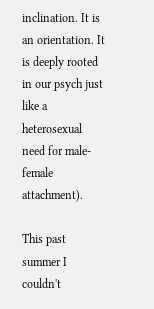inclination. It is an orientation. It is deeply rooted in our psych just like a heterosexual need for male-female attachment).

This past summer I couldn't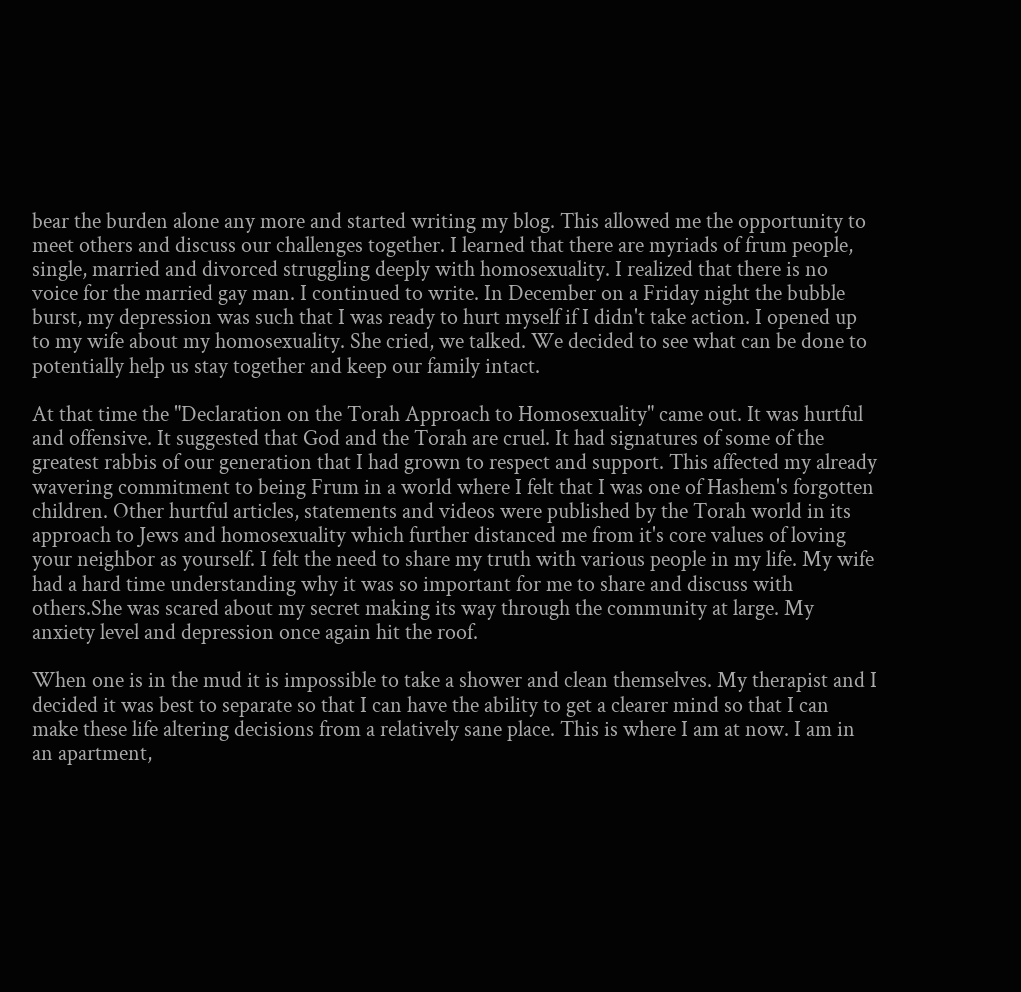bear the burden alone any more and started writing my blog. This allowed me the opportunity to meet others and discuss our challenges together. I learned that there are myriads of frum people, single, married and divorced struggling deeply with homosexuality. I realized that there is no voice for the married gay man. I continued to write. In December on a Friday night the bubble burst, my depression was such that I was ready to hurt myself if I didn't take action. I opened up to my wife about my homosexuality. She cried, we talked. We decided to see what can be done to potentially help us stay together and keep our family intact.

At that time the "Declaration on the Torah Approach to Homosexuality" came out. It was hurtful and offensive. It suggested that God and the Torah are cruel. It had signatures of some of the greatest rabbis of our generation that I had grown to respect and support. This affected my already wavering commitment to being Frum in a world where I felt that I was one of Hashem's forgotten children. Other hurtful articles, statements and videos were published by the Torah world in its approach to Jews and homosexuality which further distanced me from it's core values of loving your neighbor as yourself. I felt the need to share my truth with various people in my life. My wife had a hard time understanding why it was so important for me to share and discuss with others.She was scared about my secret making its way through the community at large. My anxiety level and depression once again hit the roof.

When one is in the mud it is impossible to take a shower and clean themselves. My therapist and I decided it was best to separate so that I can have the ability to get a clearer mind so that I can make these life altering decisions from a relatively sane place. This is where I am at now. I am in an apartment,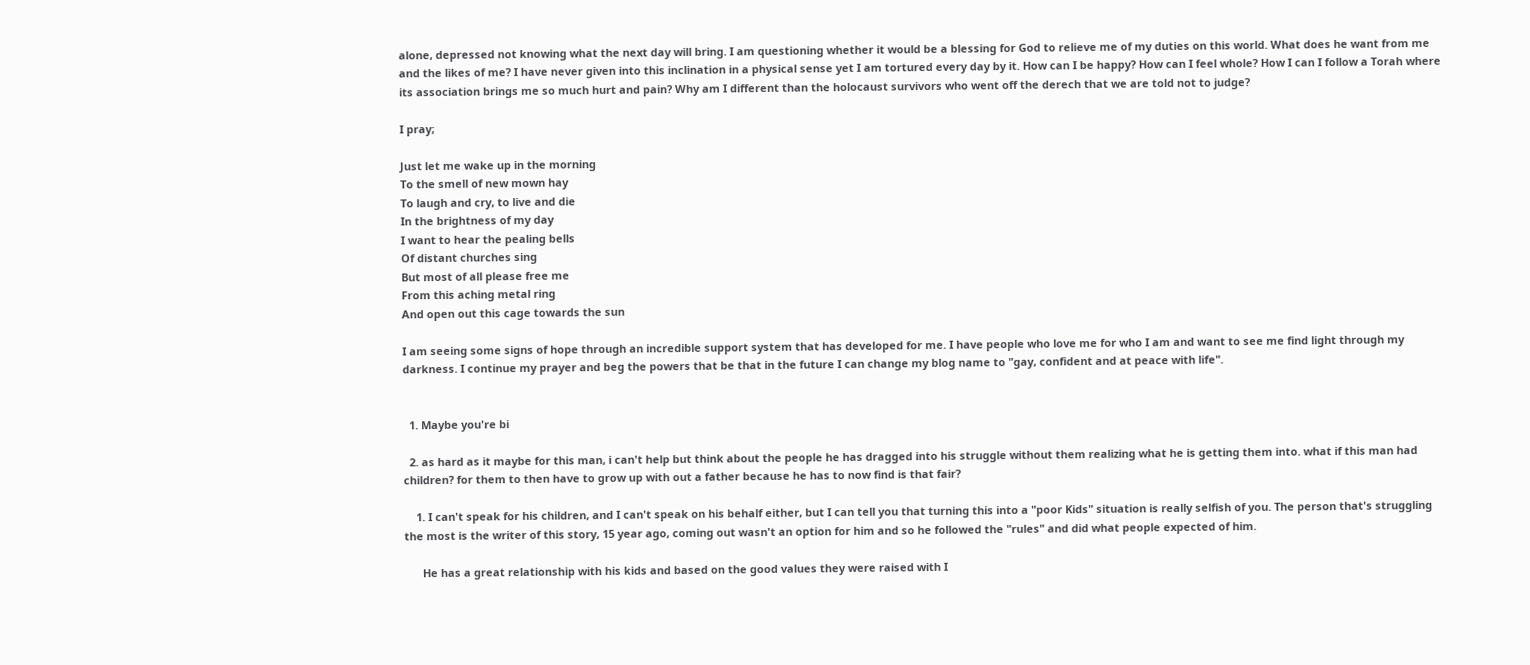alone, depressed not knowing what the next day will bring. I am questioning whether it would be a blessing for God to relieve me of my duties on this world. What does he want from me and the likes of me? I have never given into this inclination in a physical sense yet I am tortured every day by it. How can I be happy? How can I feel whole? How I can I follow a Torah where its association brings me so much hurt and pain? Why am I different than the holocaust survivors who went off the derech that we are told not to judge?

I pray;

Just let me wake up in the morning
To the smell of new mown hay
To laugh and cry, to live and die
In the brightness of my day
I want to hear the pealing bells
Of distant churches sing
But most of all please free me
From this aching metal ring
And open out this cage towards the sun

I am seeing some signs of hope through an incredible support system that has developed for me. I have people who love me for who I am and want to see me find light through my darkness. I continue my prayer and beg the powers that be that in the future I can change my blog name to "gay, confident and at peace with life".


  1. Maybe you're bi

  2. as hard as it maybe for this man, i can't help but think about the people he has dragged into his struggle without them realizing what he is getting them into. what if this man had children? for them to then have to grow up with out a father because he has to now find is that fair?

    1. I can't speak for his children, and I can't speak on his behalf either, but I can tell you that turning this into a "poor Kids" situation is really selfish of you. The person that's struggling the most is the writer of this story, 15 year ago, coming out wasn't an option for him and so he followed the "rules" and did what people expected of him.

      He has a great relationship with his kids and based on the good values they were raised with I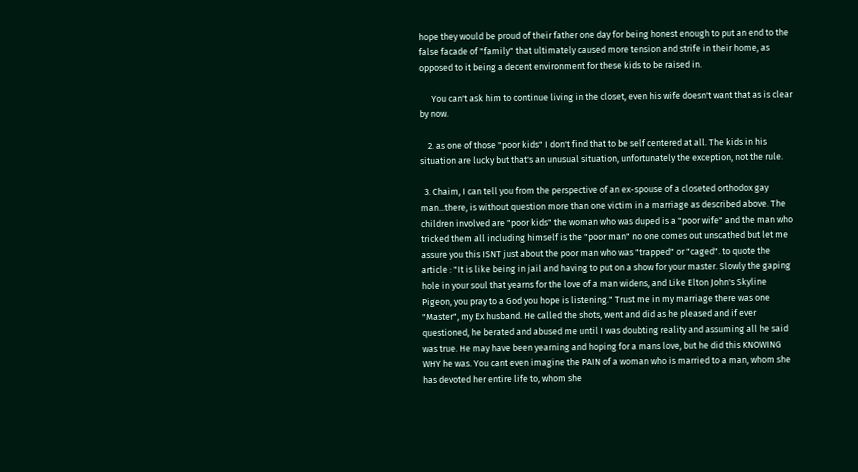hope they would be proud of their father one day for being honest enough to put an end to the false facade of "family" that ultimately caused more tension and strife in their home, as opposed to it being a decent environment for these kids to be raised in.

      You can't ask him to continue living in the closet, even his wife doesn't want that as is clear by now.

    2. as one of those "poor kids" I don't find that to be self centered at all. The kids in his situation are lucky but that's an unusual situation, unfortunately the exception, not the rule.

  3. Chaim, I can tell you from the perspective of an ex-spouse of a closeted orthodox gay man...there, is without question more than one victim in a marriage as described above. The children involved are "poor kids" the woman who was duped is a "poor wife" and the man who tricked them all including himself is the "poor man" no one comes out unscathed but let me assure you this ISNT just about the poor man who was "trapped" or "caged". to quote the article : "It is like being in jail and having to put on a show for your master. Slowly the gaping hole in your soul that yearns for the love of a man widens, and Like Elton John's Skyline Pigeon, you pray to a God you hope is listening." Trust me in my marriage there was one "Master", my Ex husband. He called the shots, went and did as he pleased and if ever questioned, he berated and abused me until I was doubting reality and assuming all he said was true. He may have been yearning and hoping for a mans love, but he did this KNOWING WHY he was. You cant even imagine the PAIN of a woman who is married to a man, whom she has devoted her entire life to, whom she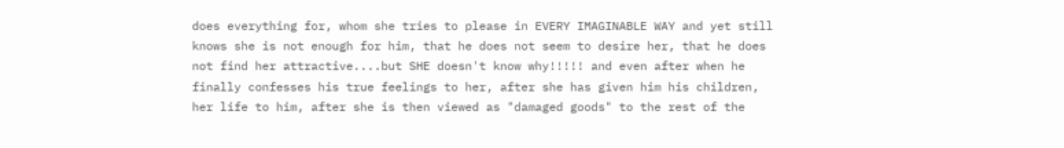does everything for, whom she tries to please in EVERY IMAGINABLE WAY and yet still knows she is not enough for him, that he does not seem to desire her, that he does not find her attractive....but SHE doesn't know why!!!!! and even after when he finally confesses his true feelings to her, after she has given him his children, her life to him, after she is then viewed as "damaged goods" to the rest of the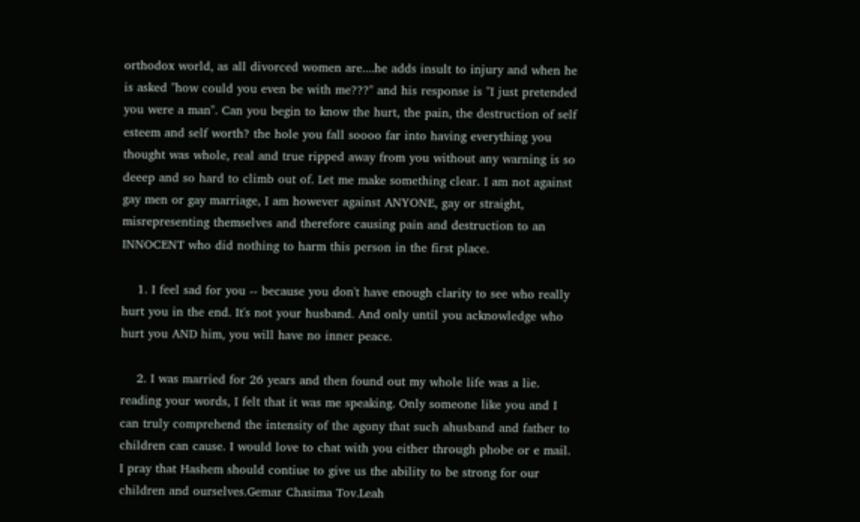orthodox world, as all divorced women are....he adds insult to injury and when he is asked "how could you even be with me???" and his response is "I just pretended you were a man". Can you begin to know the hurt, the pain, the destruction of self esteem and self worth? the hole you fall soooo far into having everything you thought was whole, real and true ripped away from you without any warning is so deeep and so hard to climb out of. Let me make something clear. I am not against gay men or gay marriage, I am however against ANYONE, gay or straight, misrepresenting themselves and therefore causing pain and destruction to an INNOCENT who did nothing to harm this person in the first place.

    1. I feel sad for you -- because you don't have enough clarity to see who really hurt you in the end. It's not your husband. And only until you acknowledge who hurt you AND him, you will have no inner peace.

    2. I was married for 26 years and then found out my whole life was a lie. reading your words, I felt that it was me speaking. Only someone like you and I can truly comprehend the intensity of the agony that such ahusband and father to children can cause. I would love to chat with you either through phobe or e mail. I pray that Hashem should contiue to give us the ability to be strong for our children and ourselves.Gemar Chasima Tov.Leah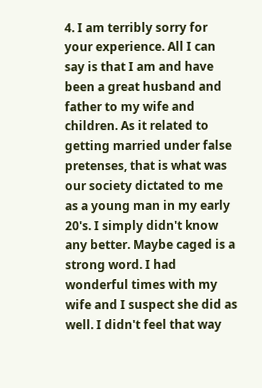4. I am terribly sorry for your experience. All I can say is that I am and have been a great husband and father to my wife and children. As it related to getting married under false pretenses, that is what was our society dictated to me as a young man in my early 20's. I simply didn't know any better. Maybe caged is a strong word. I had wonderful times with my wife and I suspect she did as well. I didn't feel that way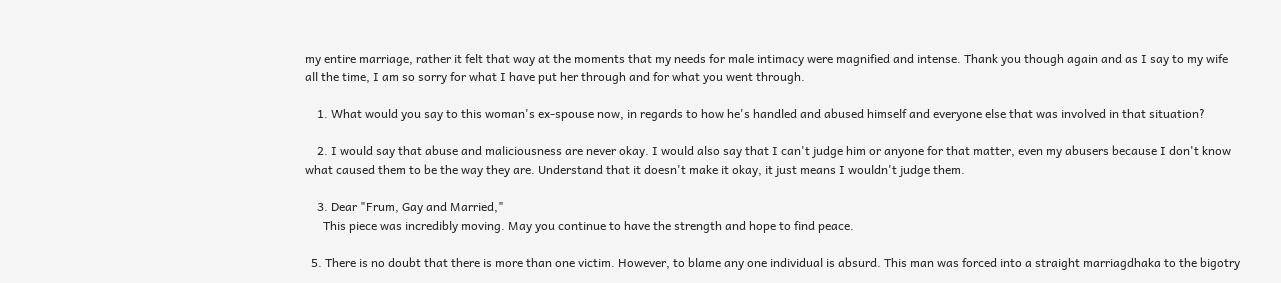my entire marriage, rather it felt that way at the moments that my needs for male intimacy were magnified and intense. Thank you though again and as I say to my wife all the time, I am so sorry for what I have put her through and for what you went through.

    1. What would you say to this woman's ex-spouse now, in regards to how he's handled and abused himself and everyone else that was involved in that situation?

    2. I would say that abuse and maliciousness are never okay. I would also say that I can't judge him or anyone for that matter, even my abusers because I don't know what caused them to be the way they are. Understand that it doesn't make it okay, it just means I wouldn't judge them.

    3. Dear "Frum, Gay and Married,"
      This piece was incredibly moving. May you continue to have the strength and hope to find peace.

  5. There is no doubt that there is more than one victim. However, to blame any one individual is absurd. This man was forced into a straight marriagdhaka to the bigotry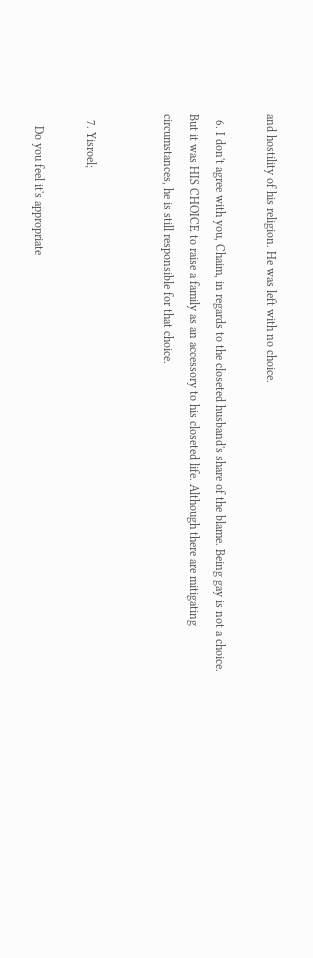and hostility of his religion. He was left with no choice.

  6. I don't agree with you, Chaim, in regards to the closeted husband's share of the blame. Being gay is not a choice. But it was HIS CHOICE to raise a family as an accessory to his closeted life. Although there are mitigating circumstances, he is still responsible for that choice.


  7. Yisroel;

    Do you feel it's appropriate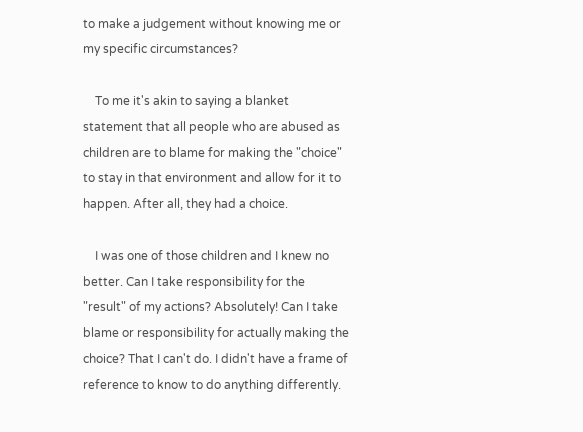to make a judgement without knowing me or my specific circumstances?

    To me it's akin to saying a blanket statement that all people who are abused as children are to blame for making the "choice" to stay in that environment and allow for it to happen. After all, they had a choice.

    I was one of those children and I knew no better. Can I take responsibility for the "result" of my actions? Absolutely! Can I take blame or responsibility for actually making the choice? That I can't do. I didn't have a frame of reference to know to do anything differently.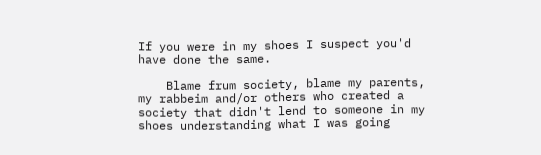If you were in my shoes I suspect you'd have done the same.

    Blame frum society, blame my parents, my rabbeim and/or others who created a society that didn't lend to someone in my shoes understanding what I was going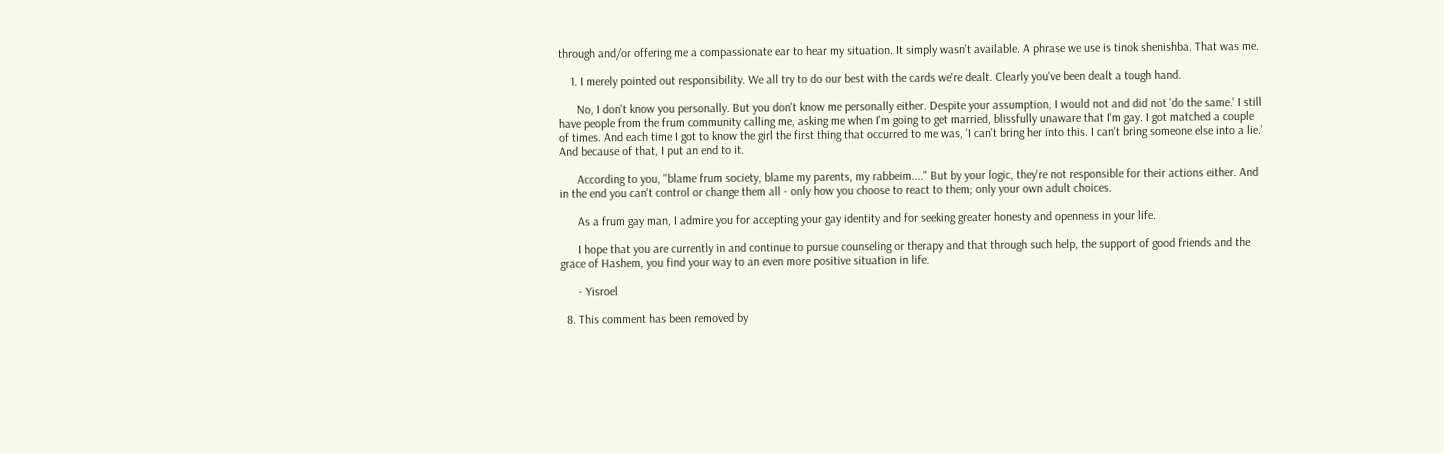through and/or offering me a compassionate ear to hear my situation. It simply wasn't available. A phrase we use is tinok shenishba. That was me.

    1. I merely pointed out responsibility. We all try to do our best with the cards we're dealt. Clearly you've been dealt a tough hand.

      No, I don't know you personally. But you don't know me personally either. Despite your assumption, I would not and did not 'do the same.' I still have people from the frum community calling me, asking me when I'm going to get married, blissfully unaware that I'm gay. I got matched a couple of times. And each time I got to know the girl the first thing that occurred to me was, 'I can't bring her into this. I can't bring someone else into a lie.' And because of that, I put an end to it.

      According to you, "blame frum society, blame my parents, my rabbeim...." But by your logic, they're not responsible for their actions either. And in the end you can't control or change them all - only how you choose to react to them; only your own adult choices.

      As a frum gay man, I admire you for accepting your gay identity and for seeking greater honesty and openness in your life.

      I hope that you are currently in and continue to pursue counseling or therapy and that through such help, the support of good friends and the grace of Hashem, you find your way to an even more positive situation in life.

      - Yisroel

  8. This comment has been removed by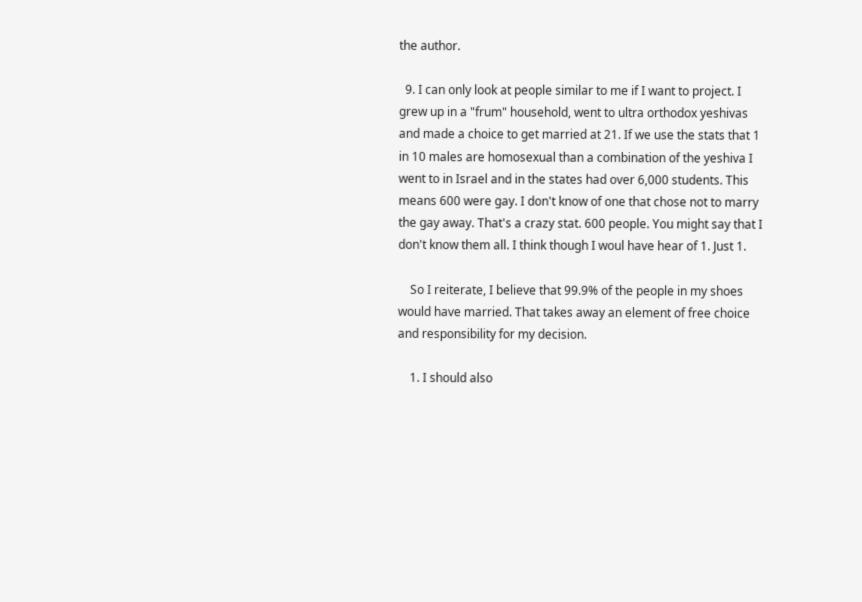the author.

  9. I can only look at people similar to me if I want to project. I grew up in a "frum" household, went to ultra orthodox yeshivas and made a choice to get married at 21. If we use the stats that 1 in 10 males are homosexual than a combination of the yeshiva I went to in Israel and in the states had over 6,000 students. This means 600 were gay. I don't know of one that chose not to marry the gay away. That's a crazy stat. 600 people. You might say that I don't know them all. I think though I woul have hear of 1. Just 1.

    So I reiterate, I believe that 99.9% of the people in my shoes would have married. That takes away an element of free choice and responsibility for my decision.

    1. I should also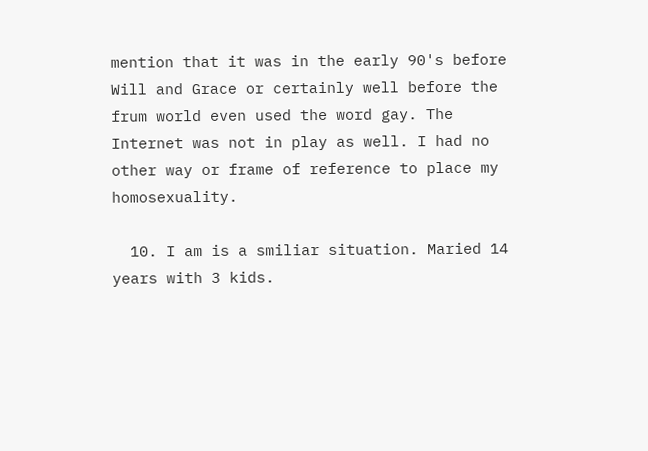mention that it was in the early 90's before Will and Grace or certainly well before the frum world even used the word gay. The Internet was not in play as well. I had no other way or frame of reference to place my homosexuality.

  10. I am is a smiliar situation. Maried 14 years with 3 kids.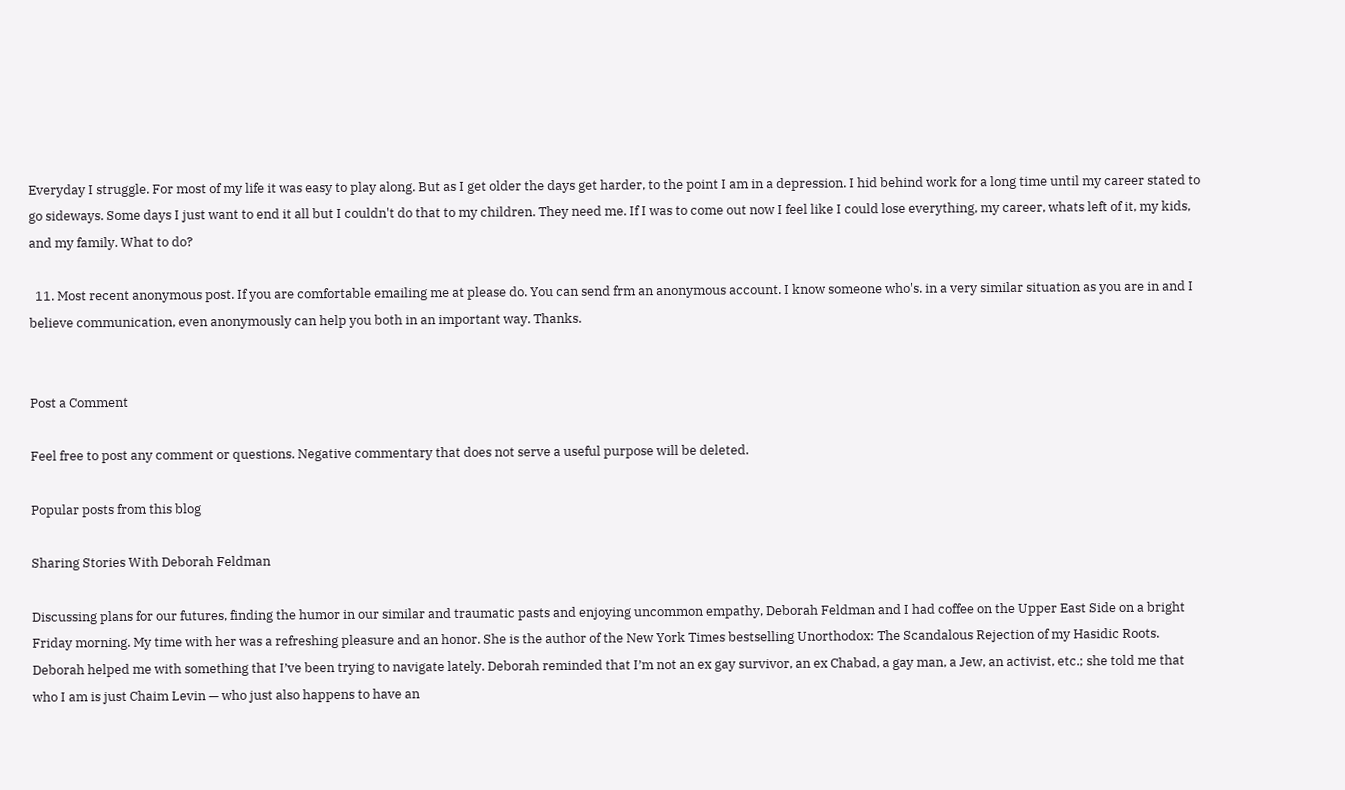Everyday I struggle. For most of my life it was easy to play along. But as I get older the days get harder, to the point I am in a depression. I hid behind work for a long time until my career stated to go sideways. Some days I just want to end it all but I couldn't do that to my children. They need me. If I was to come out now I feel like I could lose everything, my career, whats left of it, my kids, and my family. What to do?

  11. Most recent anonymous post. If you are comfortable emailing me at please do. You can send frm an anonymous account. I know someone who's. in a very similar situation as you are in and I believe communication, even anonymously can help you both in an important way. Thanks.


Post a Comment

Feel free to post any comment or questions. Negative commentary that does not serve a useful purpose will be deleted.

Popular posts from this blog

Sharing Stories With Deborah Feldman

Discussing plans for our futures, finding the humor in our similar and traumatic pasts and enjoying uncommon empathy, Deborah Feldman and I had coffee on the Upper East Side on a bright Friday morning. My time with her was a refreshing pleasure and an honor. She is the author of the New York Times bestselling Unorthodox: The Scandalous Rejection of my Hasidic Roots. Deborah helped me with something that I’ve been trying to navigate lately. Deborah reminded that I’m not an ex gay survivor, an ex Chabad, a gay man, a Jew, an activist, etc.; she told me that who I am is just Chaim Levin — who just also happens to have an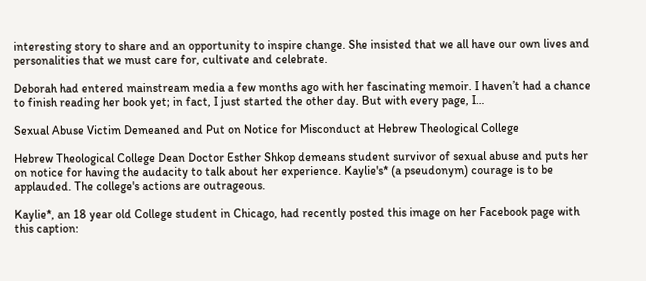interesting story to share and an opportunity to inspire change. She insisted that we all have our own lives and personalities that we must care for, cultivate and celebrate.

Deborah had entered mainstream media a few months ago with her fascinating memoir. I haven’t had a chance to finish reading her book yet; in fact, I just started the other day. But with every page, I…

Sexual Abuse Victim Demeaned and Put on Notice for Misconduct at Hebrew Theological College

Hebrew Theological College Dean Doctor Esther Shkop demeans student survivor of sexual abuse and puts her on notice for having the audacity to talk about her experience. Kaylie's* (a pseudonym) courage is to be applauded. The college's actions are outrageous.

Kaylie*, an 18 year old College student in Chicago, had recently posted this image on her Facebook page with this caption: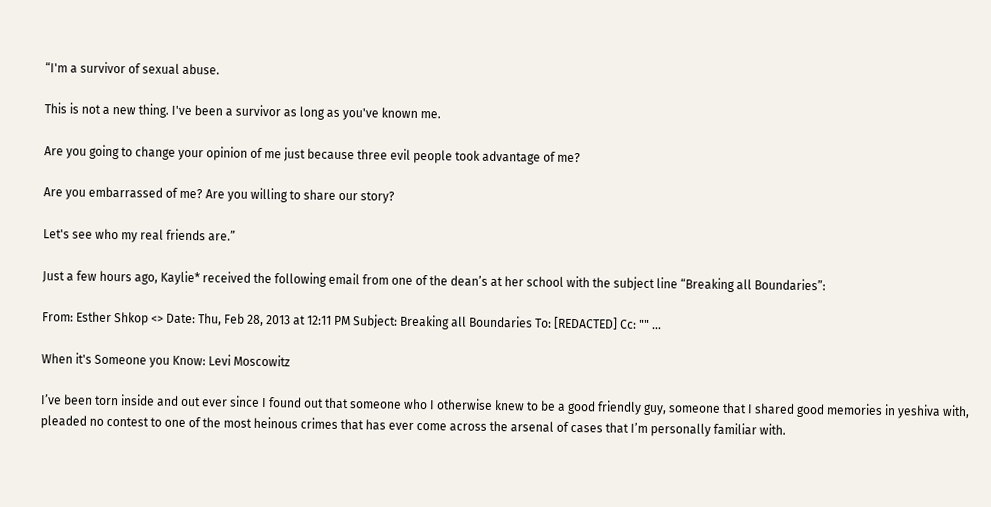“I'm a survivor of sexual abuse.

This is not a new thing. I've been a survivor as long as you've known me.

Are you going to change your opinion of me just because three evil people took advantage of me?

Are you embarrassed of me? Are you willing to share our story?

Let's see who my real friends are.”

Just a few hours ago, Kaylie* received the following email from one of the dean’s at her school with the subject line “Breaking all Boundaries”:

From: Esther Shkop <> Date: Thu, Feb 28, 2013 at 12:11 PM Subject: Breaking all Boundaries To: [REDACTED] Cc: "" …

When it's Someone you Know: Levi Moscowitz

I’ve been torn inside and out ever since I found out that someone who I otherwise knew to be a good friendly guy, someone that I shared good memories in yeshiva with, pleaded no contest to one of the most heinous crimes that has ever come across the arsenal of cases that I’m personally familiar with.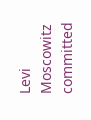Levi Moscowitz committed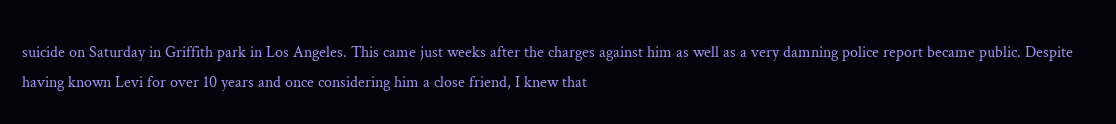suicide on Saturday in Griffith park in Los Angeles. This came just weeks after the charges against him as well as a very damning police report became public. Despite having known Levi for over 10 years and once considering him a close friend, I knew that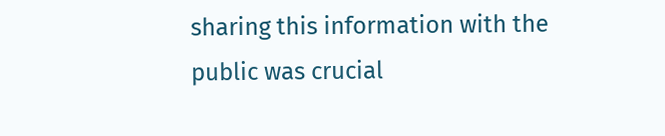sharing this information with the public was crucial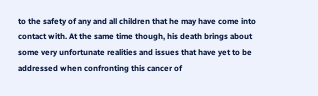to the safety of any and all children that he may have come into contact with. At the same time though, his death brings about some very unfortunate realities and issues that have yet to be addressed when confronting this cancer of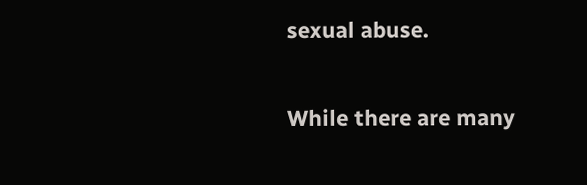sexual abuse.

While there are many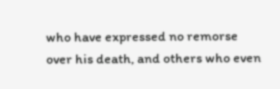who have expressed no remorse over his death, and others who even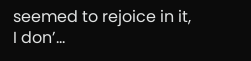seemed to rejoice in it, I don’…